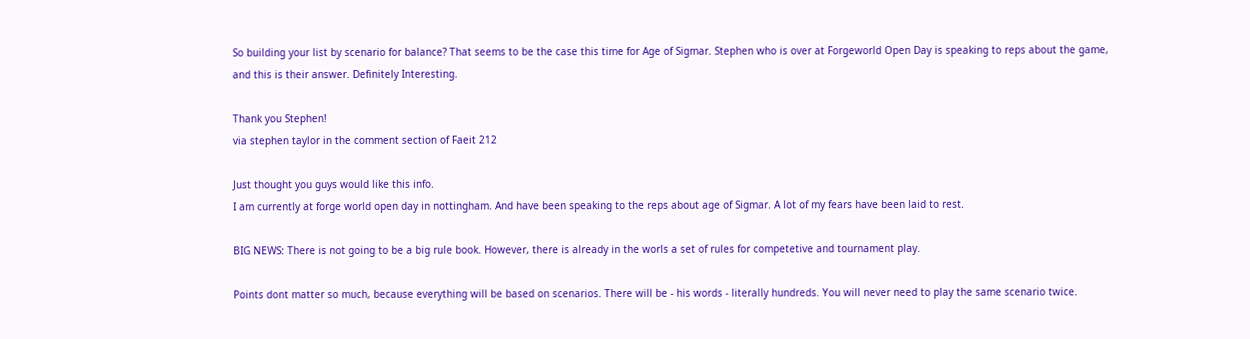So building your list by scenario for balance? That seems to be the case this time for Age of Sigmar. Stephen who is over at Forgeworld Open Day is speaking to reps about the game, and this is their answer. Definitely Interesting.

Thank you Stephen!
via stephen taylor in the comment section of Faeit 212

Just thought you guys would like this info.
I am currently at forge world open day in nottingham. And have been speaking to the reps about age of Sigmar. A lot of my fears have been laid to rest.

BIG NEWS: There is not going to be a big rule book. However, there is already in the worls a set of rules for competetive and tournament play.

Points dont matter so much, because everything will be based on scenarios. There will be - his words - literally hundreds. You will never need to play the same scenario twice.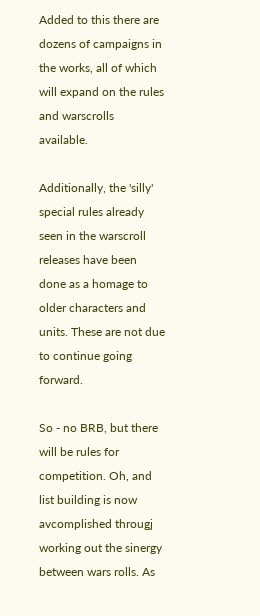Added to this there are dozens of campaigns in the works, all of which will expand on the rules and warscrolls available.

Additionally, the 'silly' special rules already seen in the warscroll releases have been done as a homage to older characters and units. These are not due to continue going forward.

So - no BRB, but there will be rules for competition. Oh, and list building is now avcomplished througj working out the sinergy between wars rolls. As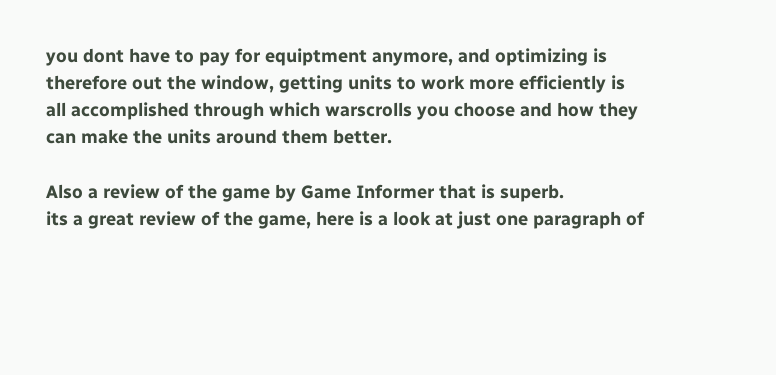you dont have to pay for equiptment anymore, and optimizing is therefore out the window, getting units to work more efficiently is all accomplished through which warscrolls you choose and how they can make the units around them better.

Also a review of the game by Game Informer that is superb.
its a great review of the game, here is a look at just one paragraph of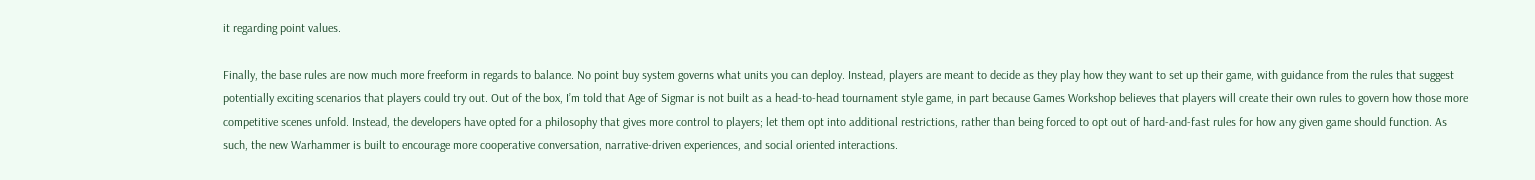it regarding point values.

Finally, the base rules are now much more freeform in regards to balance. No point buy system governs what units you can deploy. Instead, players are meant to decide as they play how they want to set up their game, with guidance from the rules that suggest potentially exciting scenarios that players could try out. Out of the box, I’m told that Age of Sigmar is not built as a head-to-head tournament style game, in part because Games Workshop believes that players will create their own rules to govern how those more competitive scenes unfold. Instead, the developers have opted for a philosophy that gives more control to players; let them opt into additional restrictions, rather than being forced to opt out of hard-and-fast rules for how any given game should function. As such, the new Warhammer is built to encourage more cooperative conversation, narrative-driven experiences, and social oriented interactions.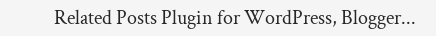Related Posts Plugin for WordPress, Blogger...